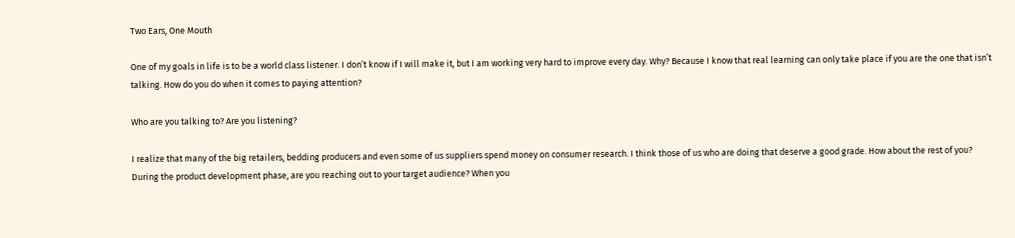Two Ears, One Mouth

One of my goals in life is to be a world class listener. I don’t know if I will make it, but I am working very hard to improve every day. Why? Because I know that real learning can only take place if you are the one that isn’t talking. How do you do when it comes to paying attention?

Who are you talking to? Are you listening?

I realize that many of the big retailers, bedding producers and even some of us suppliers spend money on consumer research. I think those of us who are doing that deserve a good grade. How about the rest of you? During the product development phase, are you reaching out to your target audience? When you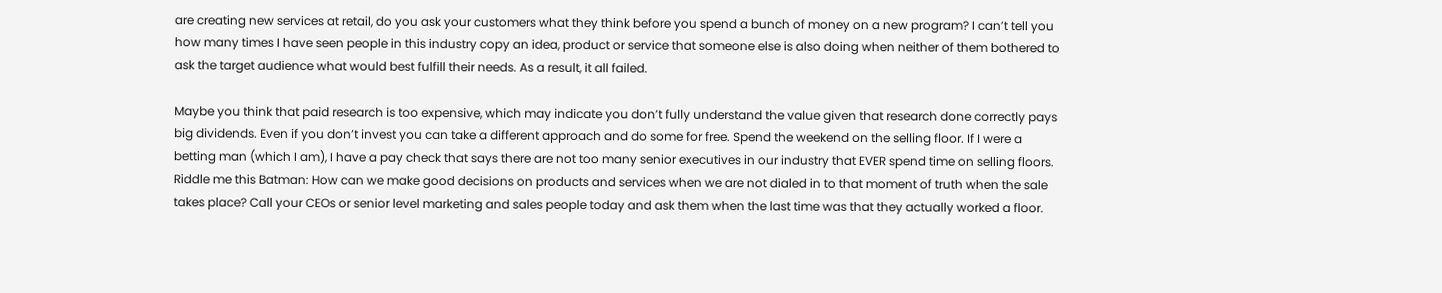are creating new services at retail, do you ask your customers what they think before you spend a bunch of money on a new program? I can’t tell you how many times I have seen people in this industry copy an idea, product or service that someone else is also doing when neither of them bothered to ask the target audience what would best fulfill their needs. As a result, it all failed.

Maybe you think that paid research is too expensive, which may indicate you don’t fully understand the value given that research done correctly pays big dividends. Even if you don’t invest you can take a different approach and do some for free. Spend the weekend on the selling floor. If I were a betting man (which I am), I have a pay check that says there are not too many senior executives in our industry that EVER spend time on selling floors. Riddle me this Batman: How can we make good decisions on products and services when we are not dialed in to that moment of truth when the sale takes place? Call your CEOs or senior level marketing and sales people today and ask them when the last time was that they actually worked a floor.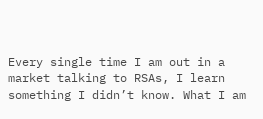Every single time I am out in a market talking to RSAs, I learn something I didn’t know. What I am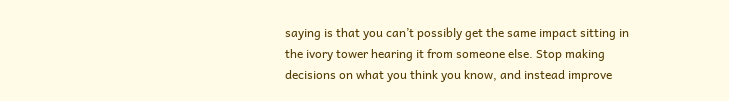saying is that you can’t possibly get the same impact sitting in the ivory tower hearing it from someone else. Stop making decisions on what you think you know, and instead improve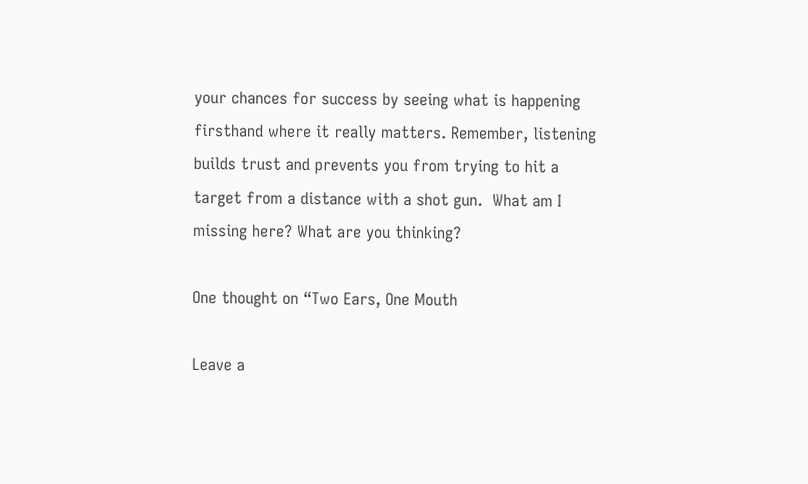your chances for success by seeing what is happening firsthand where it really matters. Remember, listening builds trust and prevents you from trying to hit a target from a distance with a shot gun.  What am I missing here? What are you thinking?

One thought on “Two Ears, One Mouth

Leave a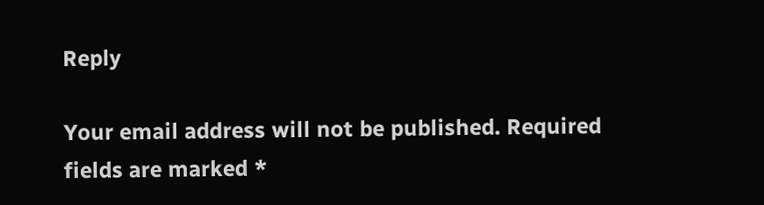Reply

Your email address will not be published. Required fields are marked *